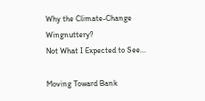Why the Climate-Change Wingnuttery?
Not What I Expected to See...

Moving Toward Bank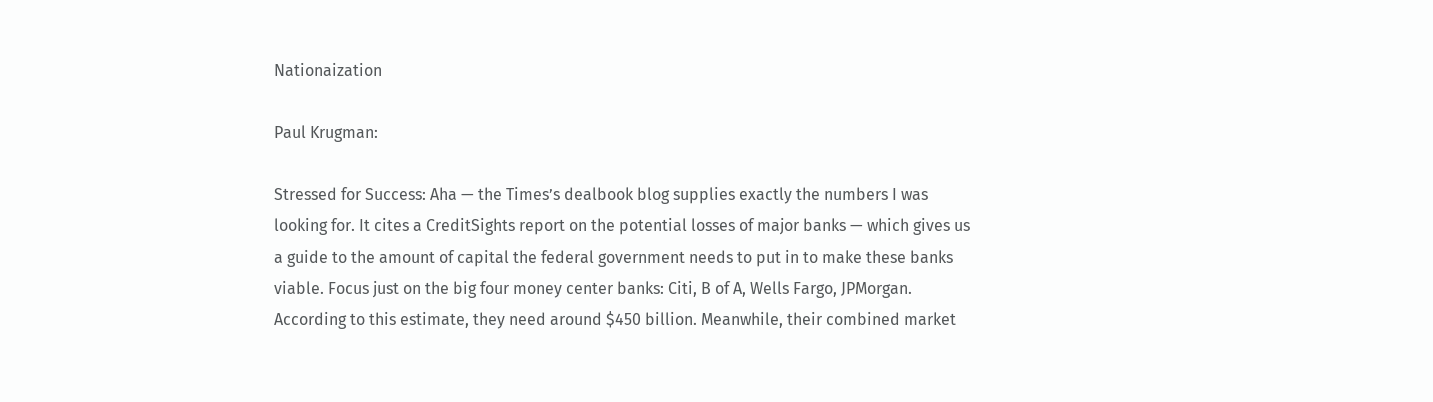Nationaization

Paul Krugman:

Stressed for Success: Aha — the Times’s dealbook blog supplies exactly the numbers I was looking for. It cites a CreditSights report on the potential losses of major banks — which gives us a guide to the amount of capital the federal government needs to put in to make these banks viable. Focus just on the big four money center banks: Citi, B of A, Wells Fargo, JPMorgan. According to this estimate, they need around $450 billion. Meanwhile, their combined market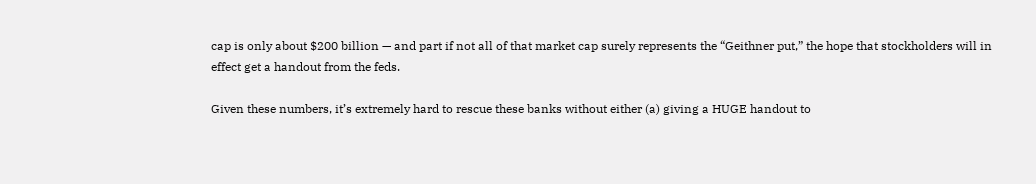cap is only about $200 billion — and part if not all of that market cap surely represents the “Geithner put,” the hope that stockholders will in effect get a handout from the feds.

Given these numbers, it’s extremely hard to rescue these banks without either (a) giving a HUGE handout to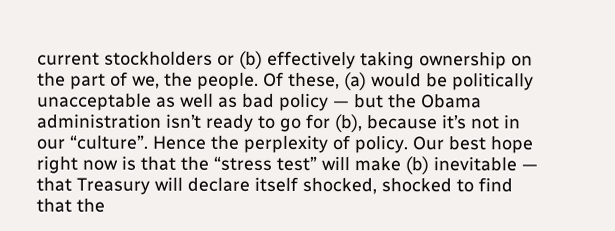current stockholders or (b) effectively taking ownership on the part of we, the people. Of these, (a) would be politically unacceptable as well as bad policy — but the Obama administration isn’t ready to go for (b), because it’s not in our “culture”. Hence the perplexity of policy. Our best hope right now is that the “stress test” will make (b) inevitable — that Treasury will declare itself shocked, shocked to find that the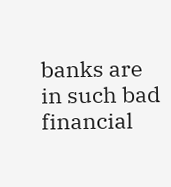banks are in such bad financial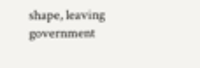shape, leaving government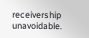receivership unavoidable.